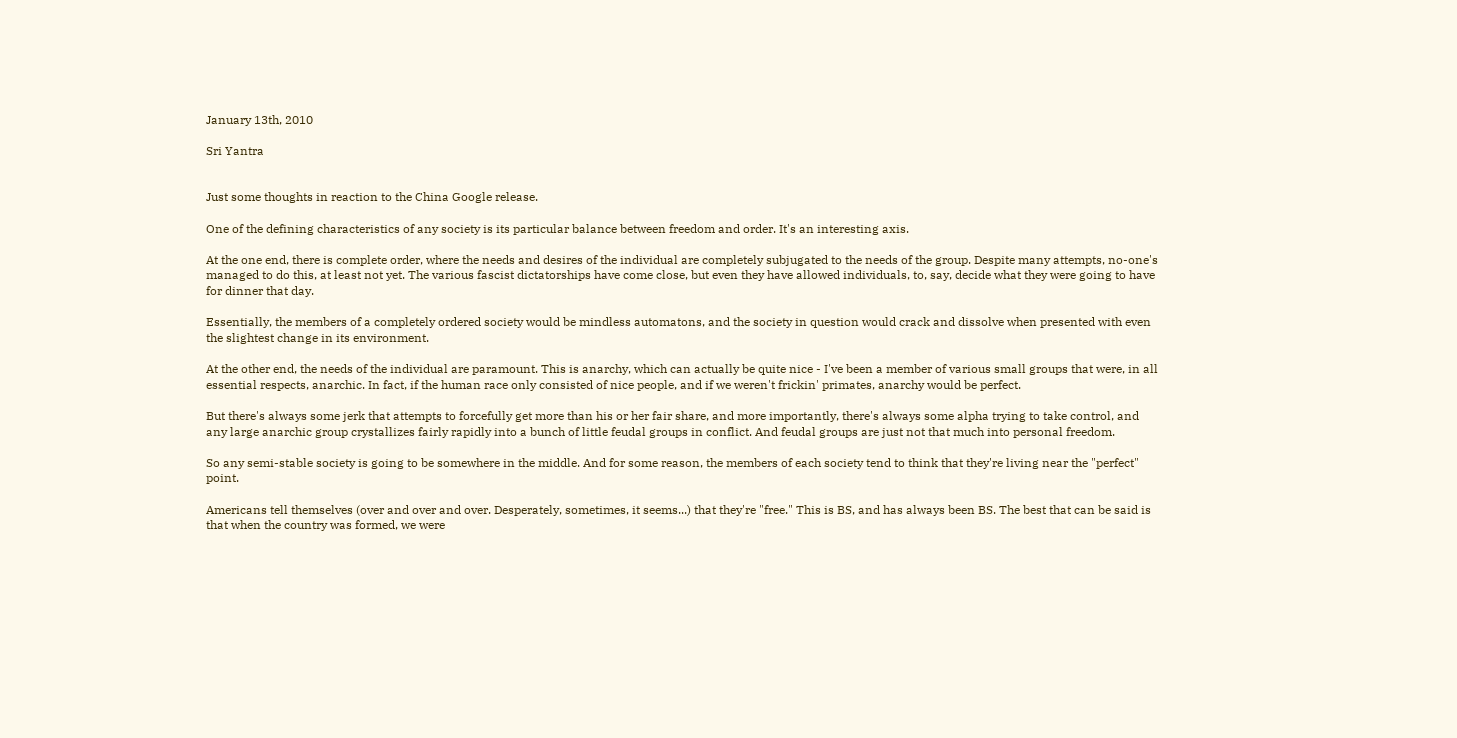January 13th, 2010

Sri Yantra


Just some thoughts in reaction to the China Google release.

One of the defining characteristics of any society is its particular balance between freedom and order. It's an interesting axis.

At the one end, there is complete order, where the needs and desires of the individual are completely subjugated to the needs of the group. Despite many attempts, no-one's managed to do this, at least not yet. The various fascist dictatorships have come close, but even they have allowed individuals, to, say, decide what they were going to have for dinner that day.

Essentially, the members of a completely ordered society would be mindless automatons, and the society in question would crack and dissolve when presented with even the slightest change in its environment.

At the other end, the needs of the individual are paramount. This is anarchy, which can actually be quite nice - I've been a member of various small groups that were, in all essential respects, anarchic. In fact, if the human race only consisted of nice people, and if we weren't frickin' primates, anarchy would be perfect.

But there's always some jerk that attempts to forcefully get more than his or her fair share, and more importantly, there's always some alpha trying to take control, and any large anarchic group crystallizes fairly rapidly into a bunch of little feudal groups in conflict. And feudal groups are just not that much into personal freedom.

So any semi-stable society is going to be somewhere in the middle. And for some reason, the members of each society tend to think that they're living near the "perfect" point.

Americans tell themselves (over and over and over. Desperately, sometimes, it seems...) that they're "free." This is BS, and has always been BS. The best that can be said is that when the country was formed, we were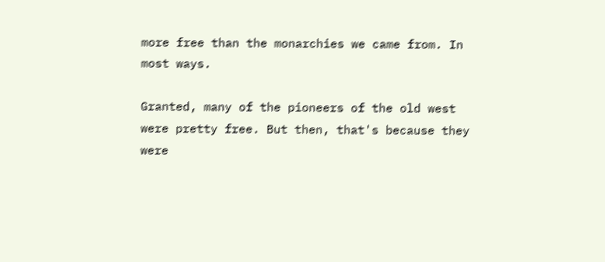more free than the monarchies we came from. In most ways.

Granted, many of the pioneers of the old west were pretty free. But then, that's because they were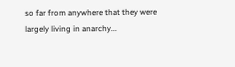so far from anywhere that they were largely living in anarchy...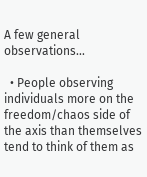A few general observations...

  • People observing individuals more on the freedom/chaos side of the axis than themselves tend to think of them as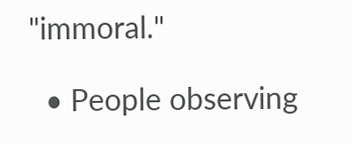"immoral."

  • People observing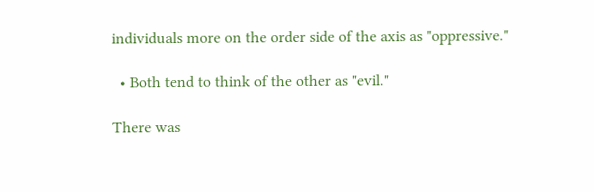individuals more on the order side of the axis as "oppressive."

  • Both tend to think of the other as "evil."

There was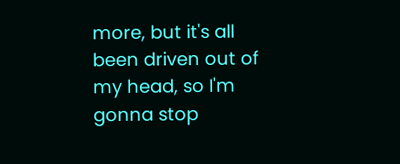more, but it's all been driven out of my head, so I'm gonna stop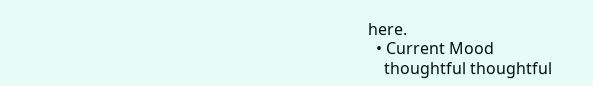here.
  • Current Mood
    thoughtful thoughtful